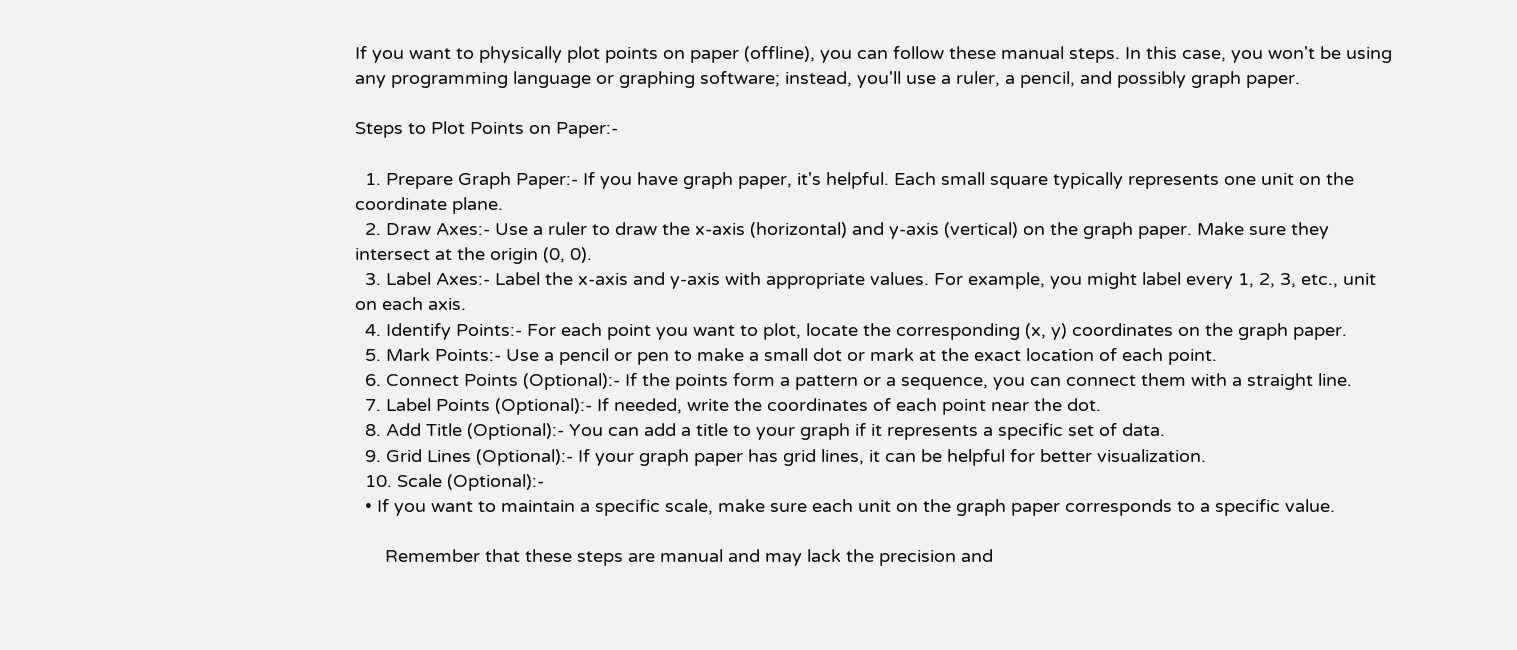If you want to physically plot points on paper (offline), you can follow these manual steps. In this case, you won't be using any programming language or graphing software; instead, you'll use a ruler, a pencil, and possibly graph paper.

Steps to Plot Points on Paper:-

  1. Prepare Graph Paper:- If you have graph paper, it's helpful. Each small square typically represents one unit on the coordinate plane.
  2. Draw Axes:- Use a ruler to draw the x-axis (horizontal) and y-axis (vertical) on the graph paper. Make sure they intersect at the origin (0, 0).
  3. Label Axes:- Label the x-axis and y-axis with appropriate values. For example, you might label every 1, 2, 3, etc., unit on each axis.
  4. Identify Points:- For each point you want to plot, locate the corresponding (x, y) coordinates on the graph paper.
  5. Mark Points:- Use a pencil or pen to make a small dot or mark at the exact location of each point.
  6. Connect Points (Optional):- If the points form a pattern or a sequence, you can connect them with a straight line.
  7. Label Points (Optional):- If needed, write the coordinates of each point near the dot.
  8. Add Title (Optional):- You can add a title to your graph if it represents a specific set of data.
  9. Grid Lines (Optional):- If your graph paper has grid lines, it can be helpful for better visualization.
  10. Scale (Optional):-
  • If you want to maintain a specific scale, make sure each unit on the graph paper corresponds to a specific value.

      Remember that these steps are manual and may lack the precision and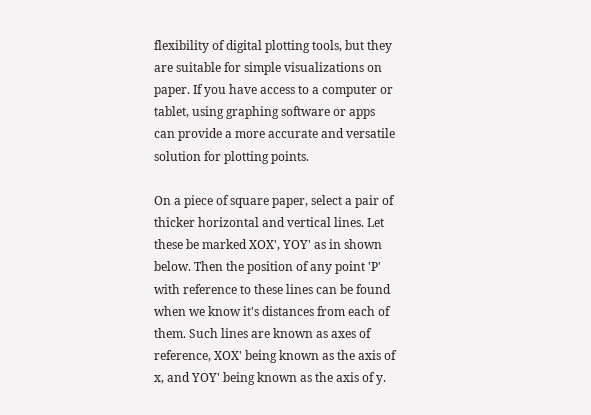flexibility of digital plotting tools, but they are suitable for simple visualizations on paper. If you have access to a computer or tablet, using graphing software or apps can provide a more accurate and versatile solution for plotting points.

On a piece of square paper, select a pair of thicker horizontal and vertical lines. Let these be marked XOX', YOY' as in shown below. Then the position of any point 'P' with reference to these lines can be found when we know it's distances from each of them. Such lines are known as axes of reference, XOX' being known as the axis of x, and YOY' being known as the axis of y.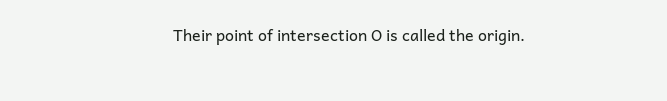Their point of intersection O is called the origin.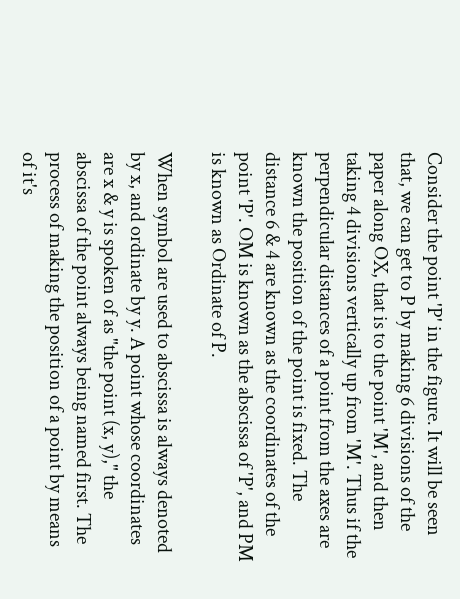Consider the point 'P' in the figure. It will be seen that, we can get to P by making 6 divisions of the paper along OX, that is to the point 'M', and then taking 4 divisions vertically up from 'M'. Thus if the perpendicular distances of a point from the axes are known the position of the point is fixed. The distance 6 & 4 are known as the coordinates of the point 'P'. OM is known as the abscissa of 'P', and PM is known as Ordinate of P.

When symbol are used to abscissa is always denoted by x, and ordinate by y. A point whose coordinates are x & y is spoken of as "the point (x, y)," the abscissa of the point always being named first. The process of making the position of a point by means of it's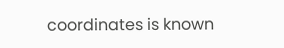coordinates is known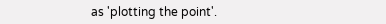as 'plotting the point'.